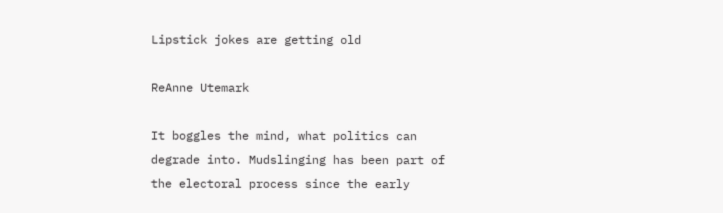Lipstick jokes are getting old

ReAnne Utemark

It boggles the mind, what politics can degrade into. Mudslinging has been part of the electoral process since the early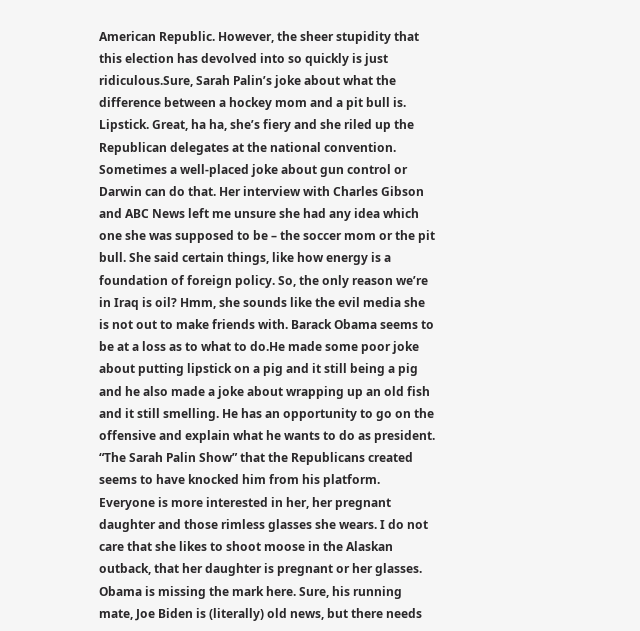American Republic. However, the sheer stupidity that this election has devolved into so quickly is just ridiculous.Sure, Sarah Palin’s joke about what the difference between a hockey mom and a pit bull is. Lipstick. Great, ha ha, she’s fiery and she riled up the Republican delegates at the national convention. Sometimes a well-placed joke about gun control or Darwin can do that. Her interview with Charles Gibson and ABC News left me unsure she had any idea which one she was supposed to be – the soccer mom or the pit bull. She said certain things, like how energy is a foundation of foreign policy. So, the only reason we’re in Iraq is oil? Hmm, she sounds like the evil media she is not out to make friends with. Barack Obama seems to be at a loss as to what to do.He made some poor joke about putting lipstick on a pig and it still being a pig and he also made a joke about wrapping up an old fish and it still smelling. He has an opportunity to go on the offensive and explain what he wants to do as president. “The Sarah Palin Show” that the Republicans created seems to have knocked him from his platform. Everyone is more interested in her, her pregnant daughter and those rimless glasses she wears. I do not care that she likes to shoot moose in the Alaskan outback, that her daughter is pregnant or her glasses. Obama is missing the mark here. Sure, his running mate, Joe Biden is (literally) old news, but there needs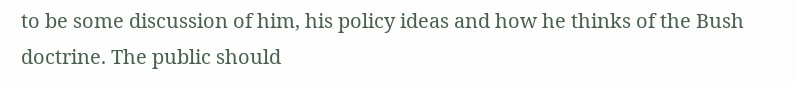to be some discussion of him, his policy ideas and how he thinks of the Bush doctrine. The public should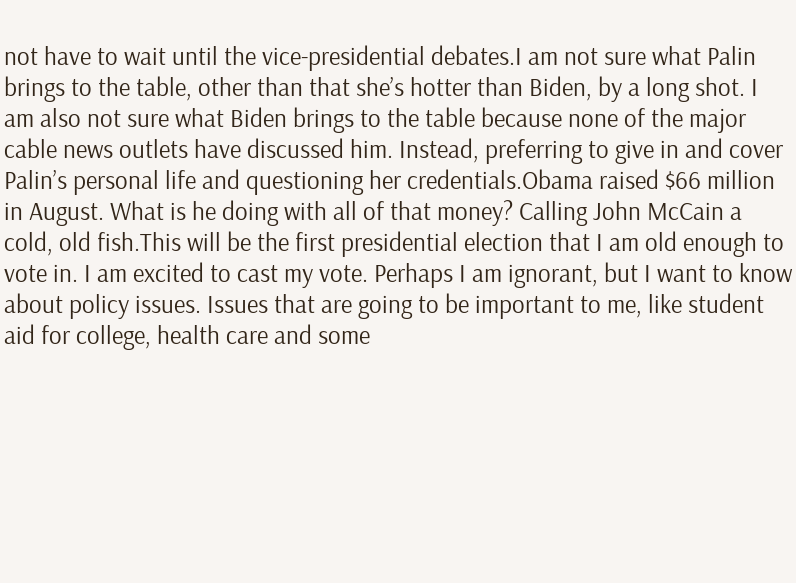not have to wait until the vice-presidential debates.I am not sure what Palin brings to the table, other than that she’s hotter than Biden, by a long shot. I am also not sure what Biden brings to the table because none of the major cable news outlets have discussed him. Instead, preferring to give in and cover Palin’s personal life and questioning her credentials.Obama raised $66 million in August. What is he doing with all of that money? Calling John McCain a cold, old fish.This will be the first presidential election that I am old enough to vote in. I am excited to cast my vote. Perhaps I am ignorant, but I want to know about policy issues. Issues that are going to be important to me, like student aid for college, health care and some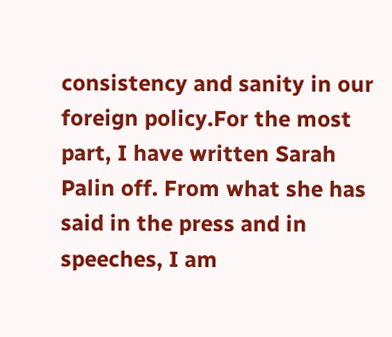consistency and sanity in our foreign policy.For the most part, I have written Sarah Palin off. From what she has said in the press and in speeches, I am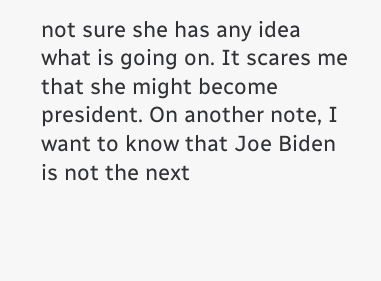not sure she has any idea what is going on. It scares me that she might become president. On another note, I want to know that Joe Biden is not the next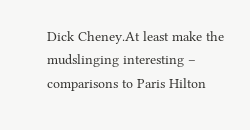Dick Cheney.At least make the mudslinging interesting – comparisons to Paris Hilton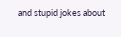and stupid jokes about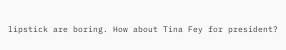lipstick are boring. How about Tina Fey for president?